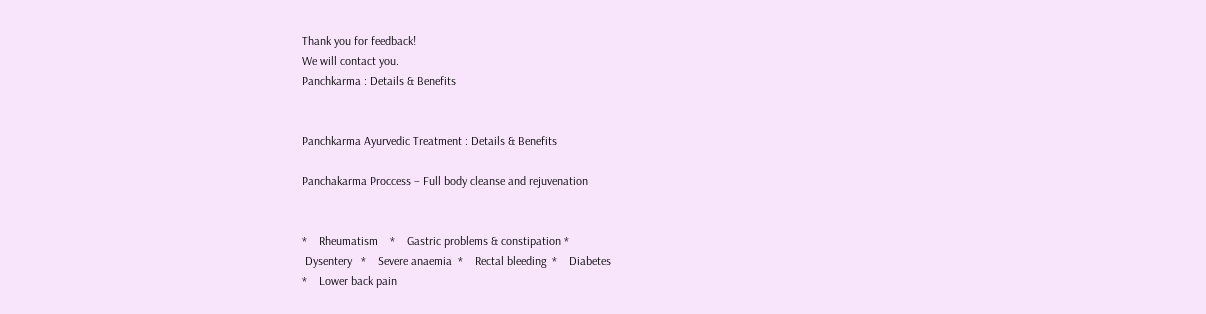Thank you for feedback!
We will contact you.
Panchkarma : Details & Benefits


Panchkarma Ayurvedic Treatment : Details & Benefits

Panchakarma Proccess – Full body cleanse and rejuvenation


*    Rheumatism    *    Gastric problems & constipation *
 Dysentery   *    Severe anaemia  *    Rectal bleeding  *    Diabetes
*    Lower back pain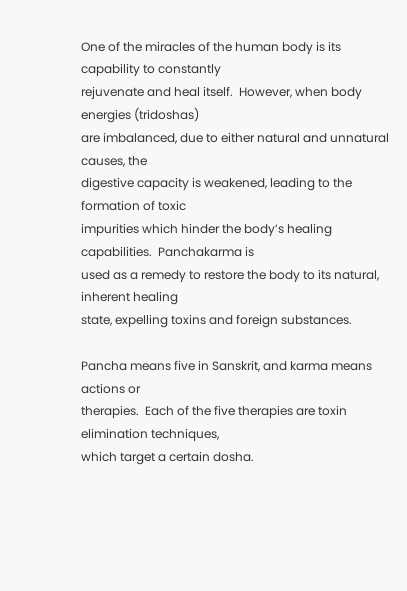One of the miracles of the human body is its capability to constantly
rejuvenate and heal itself.  However, when body energies (tridoshas)
are imbalanced, due to either natural and unnatural causes, the
digestive capacity is weakened, leading to the formation of toxic
impurities which hinder the body’s healing capabilities.  Panchakarma is
used as a remedy to restore the body to its natural, inherent healing
state, expelling toxins and foreign substances.

Pancha means five in Sanskrit, and karma means actions or
therapies.  Each of the five therapies are toxin elimination techniques,
which target a certain dosha.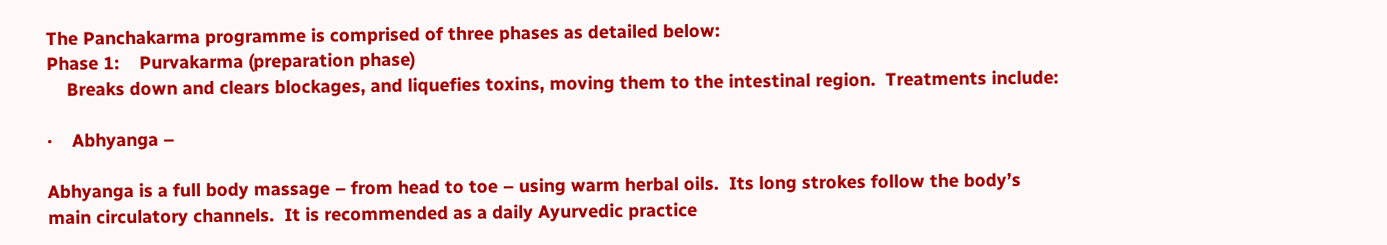The Panchakarma programme is comprised of three phases as detailed below:
Phase 1:    Purvakarma (preparation phase)
    Breaks down and clears blockages, and liquefies toxins, moving them to the intestinal region.  Treatments include:

·    Abhyanga –

Abhyanga is a full body massage – from head to toe – using warm herbal oils.  Its long strokes follow the body’s main circulatory channels.  It is recommended as a daily Ayurvedic practice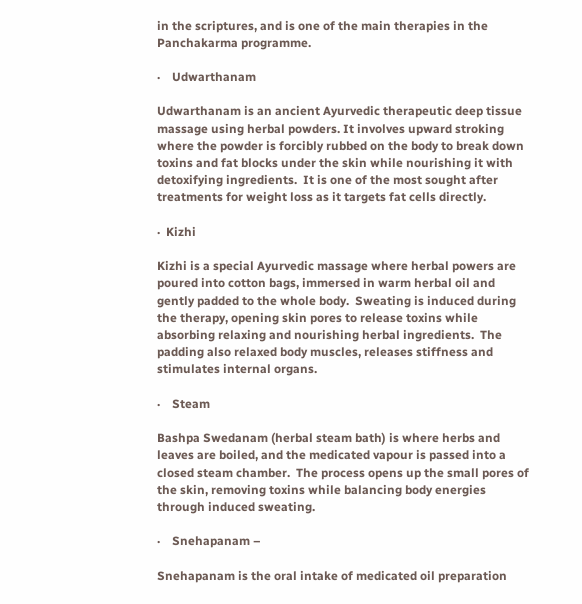in the scriptures, and is one of the main therapies in the Panchakarma programme.

·    Udwarthanam

Udwarthanam is an ancient Ayurvedic therapeutic deep tissue massage using herbal powders. It involves upward stroking where the powder is forcibly rubbed on the body to break down toxins and fat blocks under the skin while nourishing it with detoxifying ingredients.  It is one of the most sought after treatments for weight loss as it targets fat cells directly.

·  Kizhi

Kizhi is a special Ayurvedic massage where herbal powers are poured into cotton bags, immersed in warm herbal oil and gently padded to the whole body.  Sweating is induced during the therapy, opening skin pores to release toxins while absorbing relaxing and nourishing herbal ingredients.  The padding also relaxed body muscles, releases stiffness and stimulates internal organs.

·    Steam

Bashpa Swedanam (herbal steam bath) is where herbs and leaves are boiled, and the medicated vapour is passed into a closed steam chamber.  The process opens up the small pores of the skin, removing toxins while balancing body energies through induced sweating.

·    Snehapanam –

Snehapanam is the oral intake of medicated oil preparation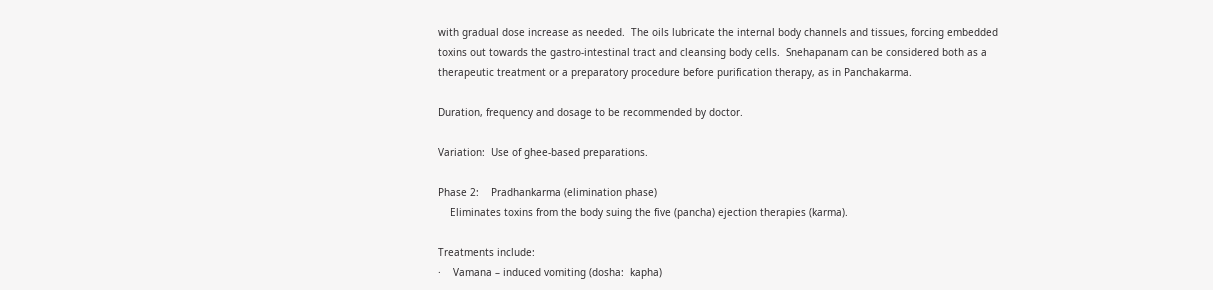with gradual dose increase as needed.  The oils lubricate the internal body channels and tissues, forcing embedded toxins out towards the gastro-intestinal tract and cleansing body cells.  Snehapanam can be considered both as a therapeutic treatment or a preparatory procedure before purification therapy, as in Panchakarma.

Duration, frequency and dosage to be recommended by doctor.

Variation:  Use of ghee-based preparations.

Phase 2:    Pradhankarma (elimination phase)
    Eliminates toxins from the body suing the five (pancha) ejection therapies (karma).

Treatments include:
·    Vamana – induced vomiting (dosha:  kapha)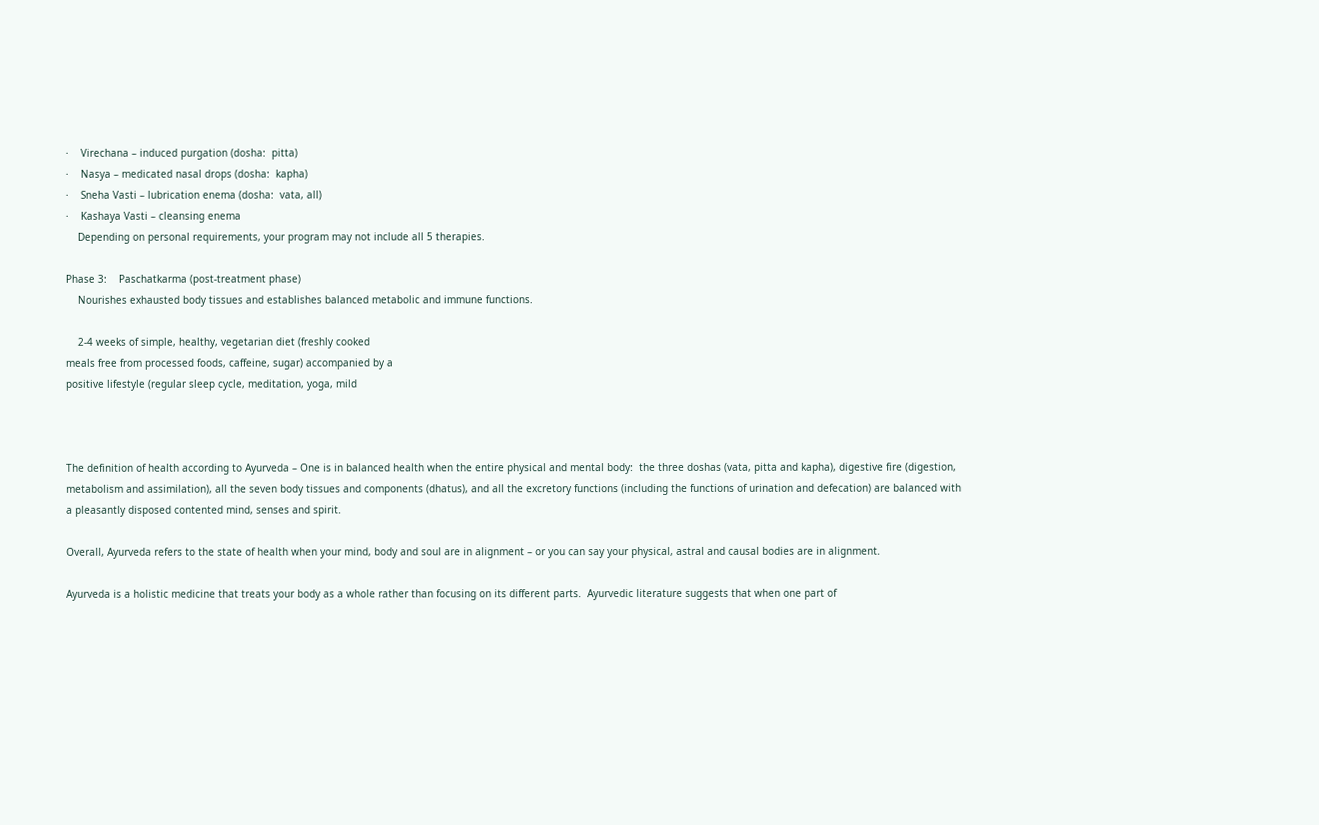·    Virechana – induced purgation (dosha:  pitta)
·    Nasya – medicated nasal drops (dosha:  kapha)
·    Sneha Vasti – lubrication enema (dosha:  vata, all)
·    Kashaya Vasti – cleansing enema
    Depending on personal requirements, your program may not include all 5 therapies.

Phase 3:    Paschatkarma (post-treatment phase)
    Nourishes exhausted body tissues and establishes balanced metabolic and immune functions.

    2-4 weeks of simple, healthy, vegetarian diet (freshly cooked
meals free from processed foods, caffeine, sugar) accompanied by a
positive lifestyle (regular sleep cycle, meditation, yoga, mild



The definition of health according to Ayurveda – One is in balanced health when the entire physical and mental body:  the three doshas (vata, pitta and kapha), digestive fire (digestion, metabolism and assimilation), all the seven body tissues and components (dhatus), and all the excretory functions (including the functions of urination and defecation) are balanced with a pleasantly disposed contented mind, senses and spirit.

Overall, Ayurveda refers to the state of health when your mind, body and soul are in alignment – or you can say your physical, astral and causal bodies are in alignment.

Ayurveda is a holistic medicine that treats your body as a whole rather than focusing on its different parts.  Ayurvedic literature suggests that when one part of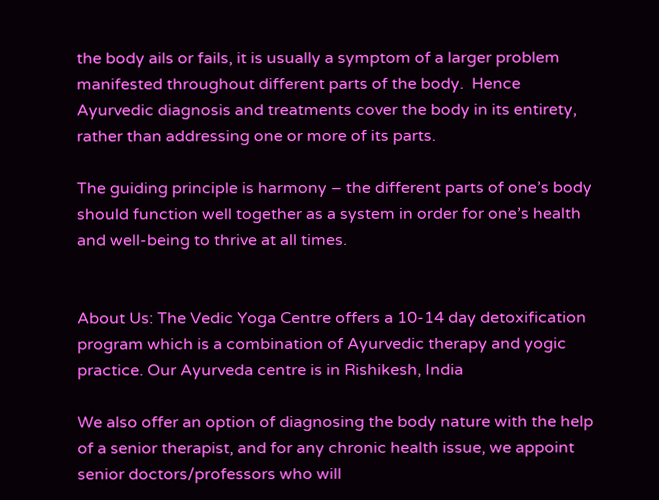the body ails or fails, it is usually a symptom of a larger problem manifested throughout different parts of the body.  Hence Ayurvedic diagnosis and treatments cover the body in its entirety, rather than addressing one or more of its parts.

The guiding principle is harmony – the different parts of one’s body should function well together as a system in order for one’s health and well-being to thrive at all times.


About Us: The Vedic Yoga Centre offers a 10-14 day detoxification program which is a combination of Ayurvedic therapy and yogic practice. Our Ayurveda centre is in Rishikesh, India

We also offer an option of diagnosing the body nature with the help of a senior therapist, and for any chronic health issue, we appoint senior doctors/professors who will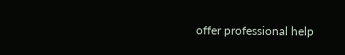offer professional help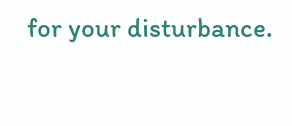for your disturbance.